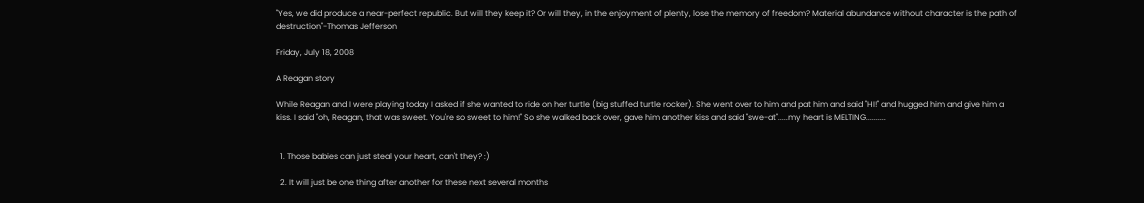"Yes, we did produce a near-perfect republic. But will they keep it? Or will they, in the enjoyment of plenty, lose the memory of freedom? Material abundance without character is the path of destruction"-Thomas Jefferson

Friday, July 18, 2008

A Reagan story

While Reagan and I were playing today I asked if she wanted to ride on her turtle (big stuffed turtle rocker). She went over to him and pat him and said "HI!" and hugged him and give him a kiss. I said "oh, Reagan, that was sweet. You're so sweet to him!" So she walked back over, gave him another kiss and said "swe-at".....my heart is MELTING..........


  1. Those babies can just steal your heart, can't they? :)

  2. It will just be one thing after another for these next several months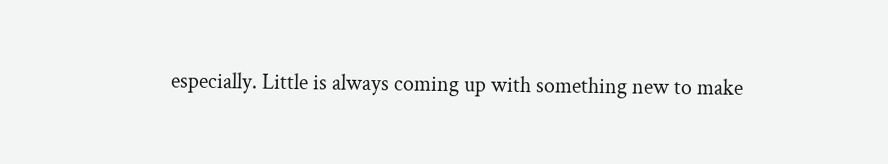especially. Little is always coming up with something new to make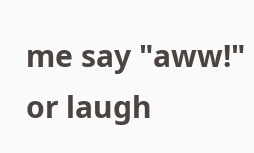me say "aww!" or laugh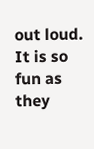out loud. It is so fun as they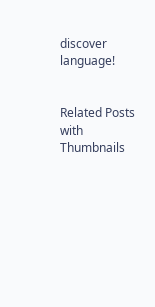discover language!


Related Posts with Thumbnails